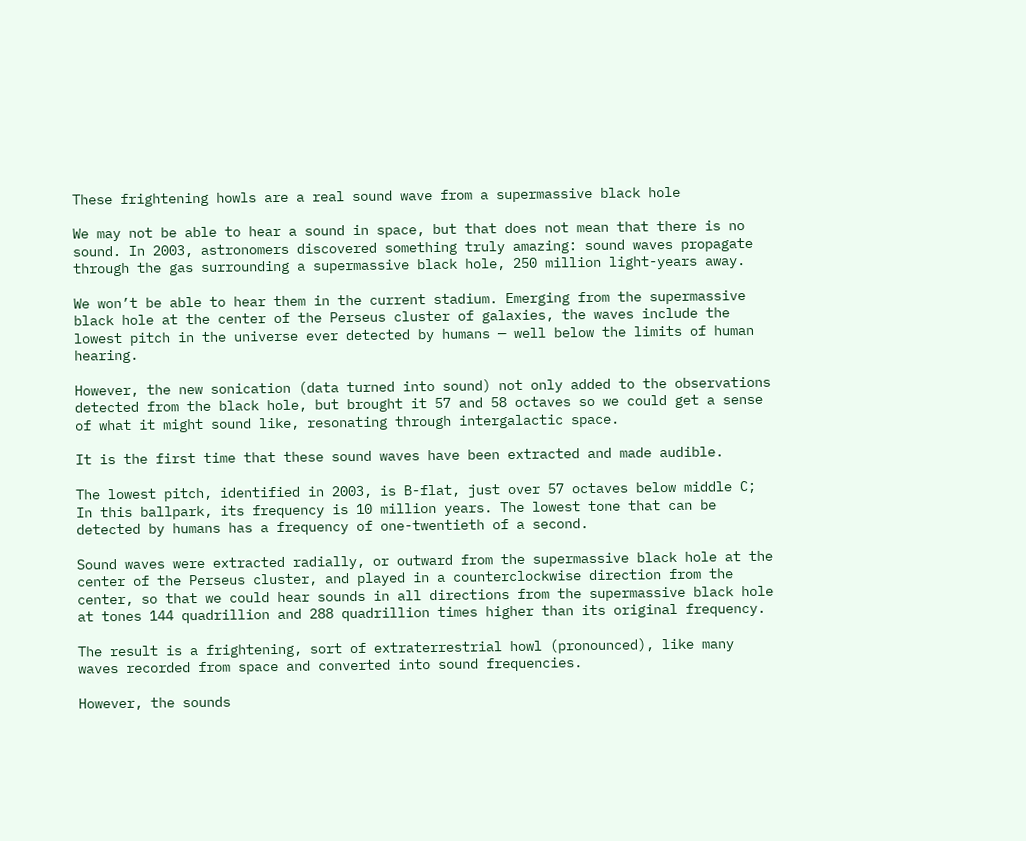These frightening howls are a real sound wave from a supermassive black hole

We may not be able to hear a sound in space, but that does not mean that there is no sound. In 2003, astronomers discovered something truly amazing: sound waves propagate through the gas surrounding a supermassive black hole, 250 million light-years away.

We won’t be able to hear them in the current stadium. Emerging from the supermassive black hole at the center of the Perseus cluster of galaxies, the waves include the lowest pitch in the universe ever detected by humans — well below the limits of human hearing.

However, the new sonication (data turned into sound) not only added to the observations detected from the black hole, but brought it 57 and 58 octaves so we could get a sense of what it might sound like, resonating through intergalactic space.

It is the first time that these sound waves have been extracted and made audible.

The lowest pitch, identified in 2003, is B-flat, just over 57 octaves below middle C; In this ballpark, its frequency is 10 million years. The lowest tone that can be detected by humans has a frequency of one-twentieth of a second.

Sound waves were extracted radially, or outward from the supermassive black hole at the center of the Perseus cluster, and played in a counterclockwise direction from the center, so that we could hear sounds in all directions from the supermassive black hole at tones 144 quadrillion and 288 quadrillion times higher than its original frequency.

The result is a frightening, sort of extraterrestrial howl (pronounced), like many waves recorded from space and converted into sound frequencies.

However, the sounds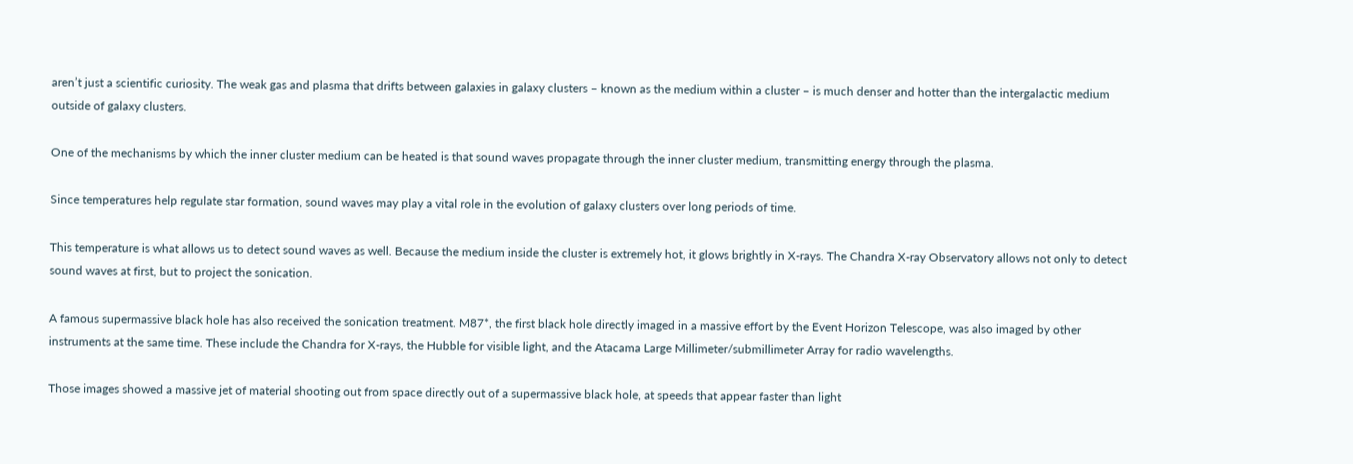aren’t just a scientific curiosity. The weak gas and plasma that drifts between galaxies in galaxy clusters – known as the medium within a cluster – is much denser and hotter than the intergalactic medium outside of galaxy clusters.

One of the mechanisms by which the inner cluster medium can be heated is that sound waves propagate through the inner cluster medium, transmitting energy through the plasma.

Since temperatures help regulate star formation, sound waves may play a vital role in the evolution of galaxy clusters over long periods of time.

This temperature is what allows us to detect sound waves as well. Because the medium inside the cluster is extremely hot, it glows brightly in X-rays. The Chandra X-ray Observatory allows not only to detect sound waves at first, but to project the sonication.

A famous supermassive black hole has also received the sonication treatment. M87*, the first black hole directly imaged in a massive effort by the Event Horizon Telescope, was also imaged by other instruments at the same time. These include the Chandra for X-rays, the Hubble for visible light, and the Atacama Large Millimeter/submillimeter Array for radio wavelengths.

Those images showed a massive jet of material shooting out from space directly out of a supermassive black hole, at speeds that appear faster than light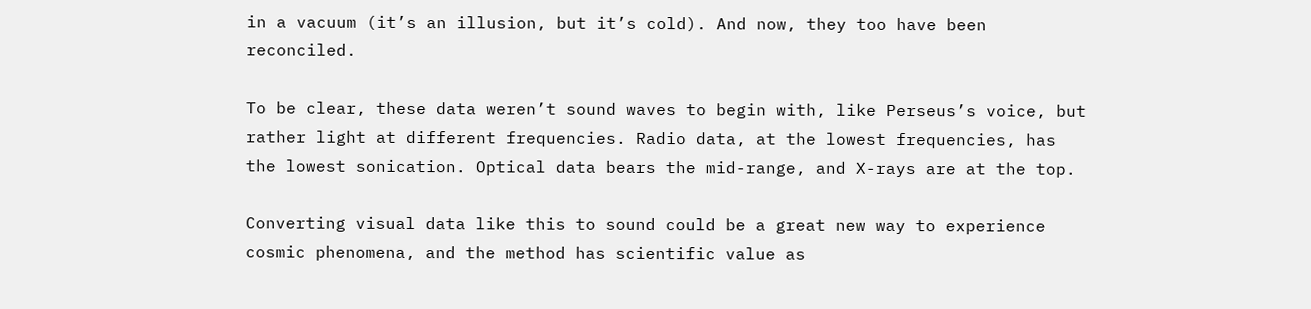in a vacuum (it’s an illusion, but it’s cold). And now, they too have been reconciled.

To be clear, these data weren’t sound waves to begin with, like Perseus’s voice, but rather light at different frequencies. Radio data, at the lowest frequencies, has the lowest sonication. Optical data bears the mid-range, and X-rays are at the top.

Converting visual data like this to sound could be a great new way to experience cosmic phenomena, and the method has scientific value as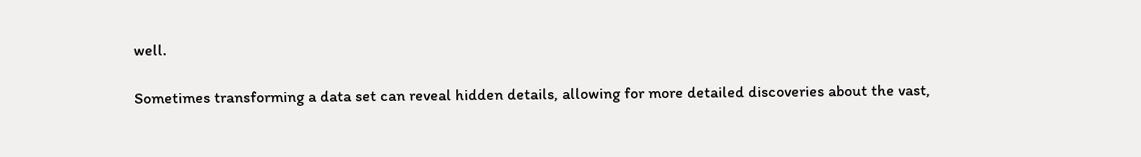well.

Sometimes transforming a data set can reveal hidden details, allowing for more detailed discoveries about the vast,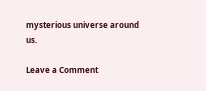mysterious universe around us.

Leave a Comment